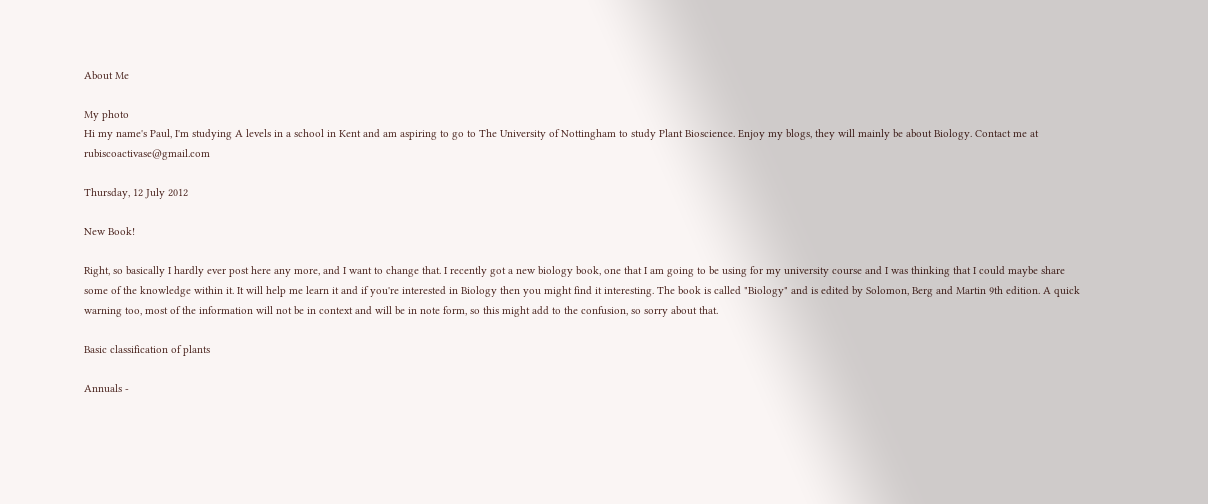About Me

My photo
Hi my name's Paul, I'm studying A levels in a school in Kent and am aspiring to go to The University of Nottingham to study Plant Bioscience. Enjoy my blogs, they will mainly be about Biology. Contact me at rubiscoactivase@gmail.com

Thursday, 12 July 2012

New Book!

Right, so basically I hardly ever post here any more, and I want to change that. I recently got a new biology book, one that I am going to be using for my university course and I was thinking that I could maybe share some of the knowledge within it. It will help me learn it and if you're interested in Biology then you might find it interesting. The book is called "Biology" and is edited by Solomon, Berg and Martin 9th edition. A quick warning too, most of the information will not be in context and will be in note form, so this might add to the confusion, so sorry about that.

Basic classification of plants

Annuals -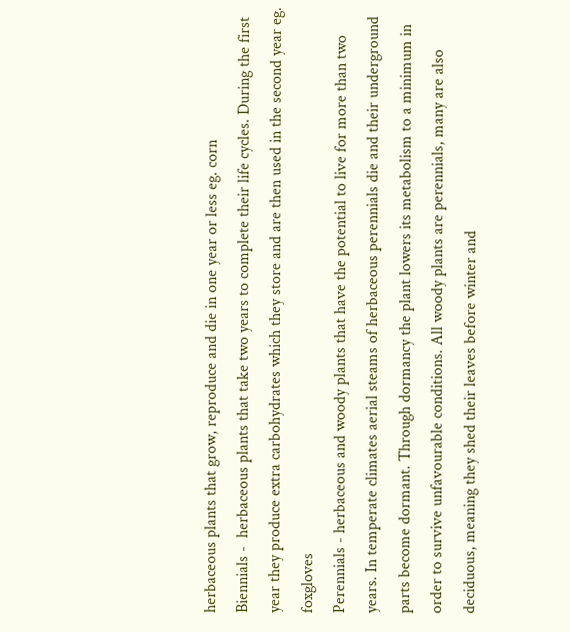herbaceous plants that grow, reproduce and die in one year or less eg. corn
Biennials -  herbaceous plants that take two years to complete their life cycles. During the first year they produce extra carbohydrates which they store and are then used in the second year eg. foxgloves
Perennials - herbaceous and woody plants that have the potential to live for more than two years. In temperate climates aerial steams of herbaceous perennials die and their underground parts become dormant. Through dormancy the plant lowers its metabolism to a minimum in order to survive unfavourable conditions. All woody plants are perennials, many are also deciduous, meaning they shed their leaves before winter and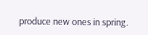produce new ones in spring.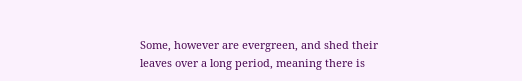Some, however are evergreen, and shed their leaves over a long period, meaning there is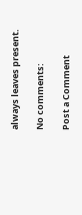always leaves present.

No comments:

Post a Comment